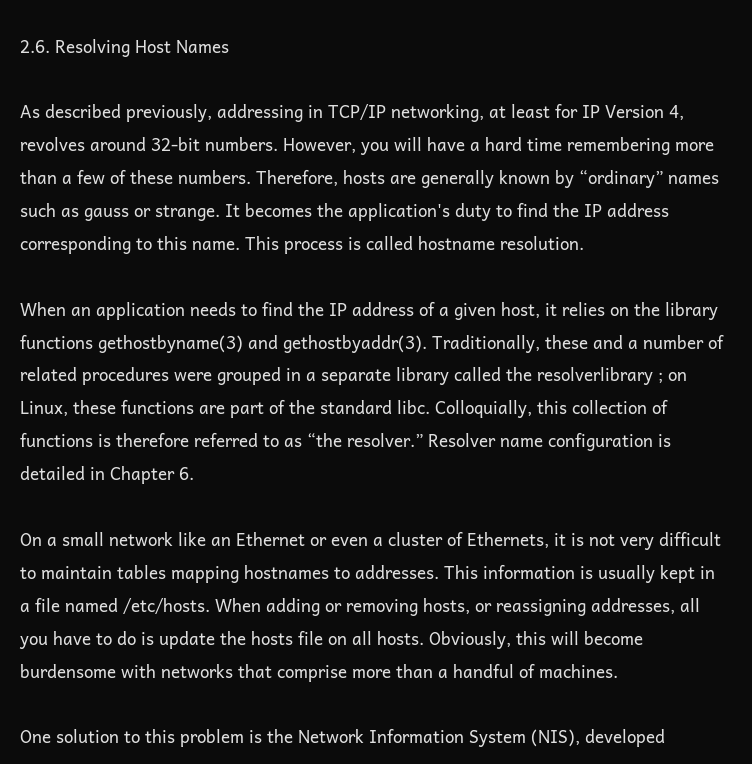2.6. Resolving Host Names

As described previously, addressing in TCP/IP networking, at least for IP Version 4, revolves around 32-bit numbers. However, you will have a hard time remembering more than a few of these numbers. Therefore, hosts are generally known by “ordinary” names such as gauss or strange. It becomes the application's duty to find the IP address corresponding to this name. This process is called hostname resolution.

When an application needs to find the IP address of a given host, it relies on the library functions gethostbyname(3) and gethostbyaddr(3). Traditionally, these and a number of related procedures were grouped in a separate library called the resolverlibrary ; on Linux, these functions are part of the standard libc. Colloquially, this collection of functions is therefore referred to as “the resolver.” Resolver name configuration is detailed in Chapter 6.

On a small network like an Ethernet or even a cluster of Ethernets, it is not very difficult to maintain tables mapping hostnames to addresses. This information is usually kept in a file named /etc/hosts. When adding or removing hosts, or reassigning addresses, all you have to do is update the hosts file on all hosts. Obviously, this will become burdensome with networks that comprise more than a handful of machines.

One solution to this problem is the Network Information System (NIS), developed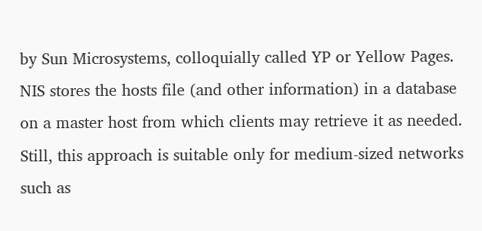by Sun Microsystems, colloquially called YP or Yellow Pages. NIS stores the hosts file (and other information) in a database on a master host from which clients may retrieve it as needed. Still, this approach is suitable only for medium-sized networks such as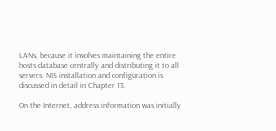LANs, because it involves maintaining the entire hosts database centrally and distributing it to all servers. NIS installation and configuration is discussed in detail in Chapter 13.

On the Internet, address information was initially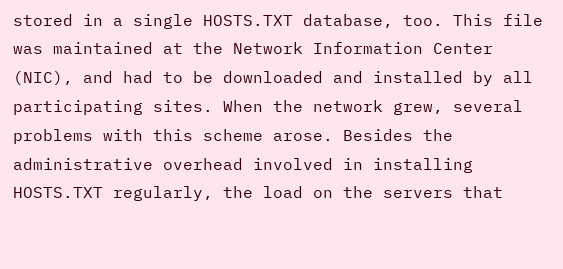stored in a single HOSTS.TXT database, too. This file was maintained at the Network Information Center (NIC), and had to be downloaded and installed by all participating sites. When the network grew, several problems with this scheme arose. Besides the administrative overhead involved in installing HOSTS.TXT regularly, the load on the servers that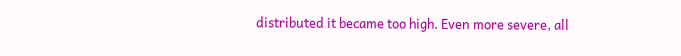distributed it became too high. Even more severe, all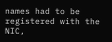names had to be registered with the NIC,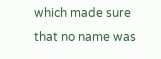which made sure that no name was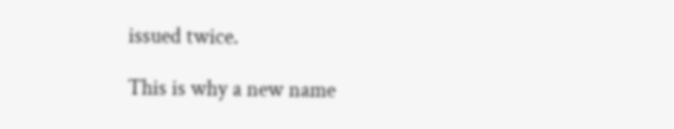issued twice.

This is why a new name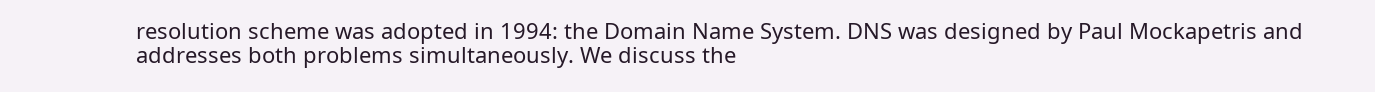resolution scheme was adopted in 1994: the Domain Name System. DNS was designed by Paul Mockapetris and addresses both problems simultaneously. We discuss the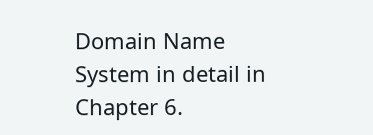Domain Name System in detail in Chapter 6.